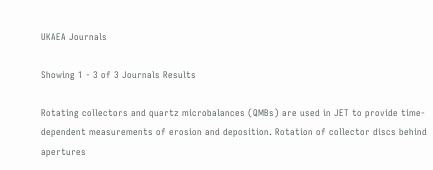UKAEA Journals

Showing 1 - 3 of 3 Journals Results

Rotating collectors and quartz microbalances (QMBs) are used in JET to provide time-dependent measurements of erosion and deposition. Rotation of collector discs behind apertures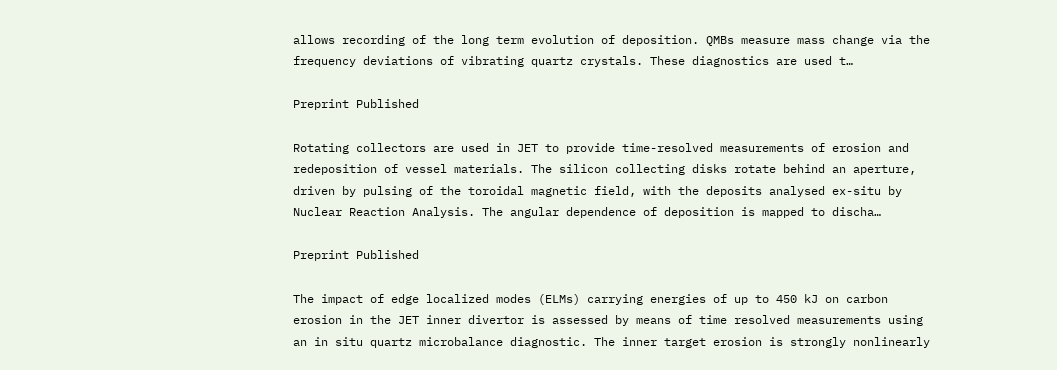allows recording of the long term evolution of deposition. QMBs measure mass change via the frequency deviations of vibrating quartz crystals. These diagnostics are used t…

Preprint Published

Rotating collectors are used in JET to provide time-resolved measurements of erosion and redeposition of vessel materials. The silicon collecting disks rotate behind an aperture, driven by pulsing of the toroidal magnetic field, with the deposits analysed ex-situ by Nuclear Reaction Analysis. The angular dependence of deposition is mapped to discha…

Preprint Published

The impact of edge localized modes (ELMs) carrying energies of up to 450 kJ on carbon erosion in the JET inner divertor is assessed by means of time resolved measurements using an in situ quartz microbalance diagnostic. The inner target erosion is strongly nonlinearly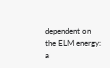dependent on the ELM energy: a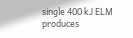single 400 kJ ELM produces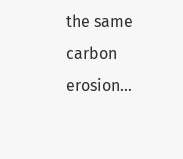the same carbon erosion…